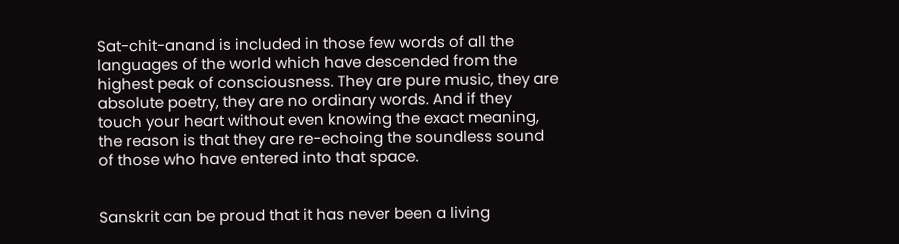Sat-chit-anand is included in those few words of all the languages of the world which have descended from the highest peak of consciousness. They are pure music, they are absolute poetry, they are no ordinary words. And if they touch your heart without even knowing the exact meaning, the reason is that they are re-echoing the soundless sound of those who have entered into that space.


Sanskrit can be proud that it has never been a living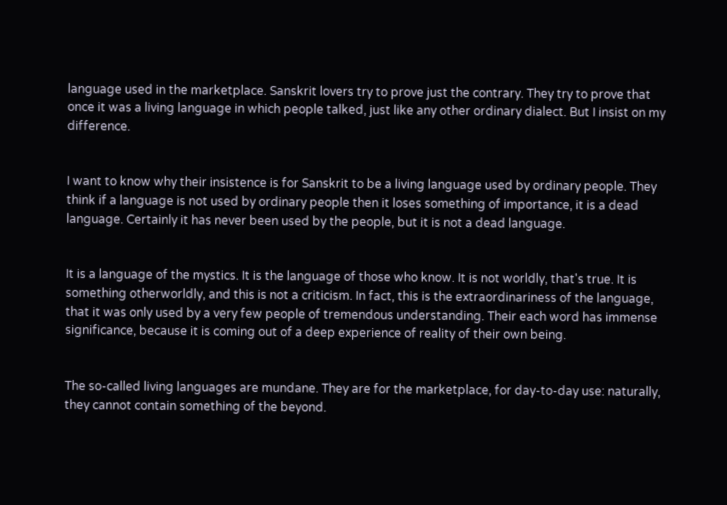language used in the marketplace. Sanskrit lovers try to prove just the contrary. They try to prove that once it was a living language in which people talked, just like any other ordinary dialect. But I insist on my difference.


I want to know why their insistence is for Sanskrit to be a living language used by ordinary people. They think if a language is not used by ordinary people then it loses something of importance, it is a dead language. Certainly it has never been used by the people, but it is not a dead language.


It is a language of the mystics. It is the language of those who know. It is not worldly, that's true. It is something otherworldly, and this is not a criticism. In fact, this is the extraordinariness of the language, that it was only used by a very few people of tremendous understanding. Their each word has immense significance, because it is coming out of a deep experience of reality of their own being.


The so-called living languages are mundane. They are for the marketplace, for day-to-day use: naturally, they cannot contain something of the beyond.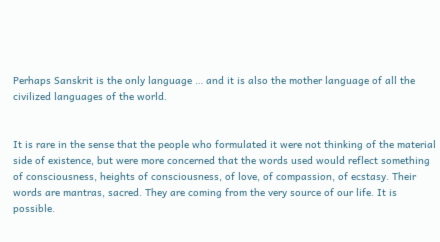Perhaps Sanskrit is the only language … and it is also the mother language of all the civilized languages of the world.


It is rare in the sense that the people who formulated it were not thinking of the material side of existence, but were more concerned that the words used would reflect something of consciousness, heights of consciousness, of love, of compassion, of ecstasy. Their words are mantras, sacred. They are coming from the very source of our life. It is possible.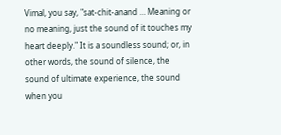Vimal, you say, "sat-chit-anand … Meaning or no meaning, just the sound of it touches my heart deeply." It is a soundless sound; or, in other words, the sound of silence, the sound of ultimate experience, the sound when you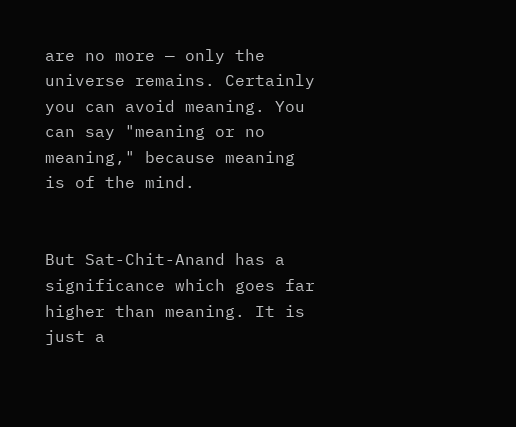are no more — only the universe remains. Certainly you can avoid meaning. You can say "meaning or no meaning," because meaning is of the mind.


But Sat-Chit-Anand has a significance which goes far higher than meaning. It is just a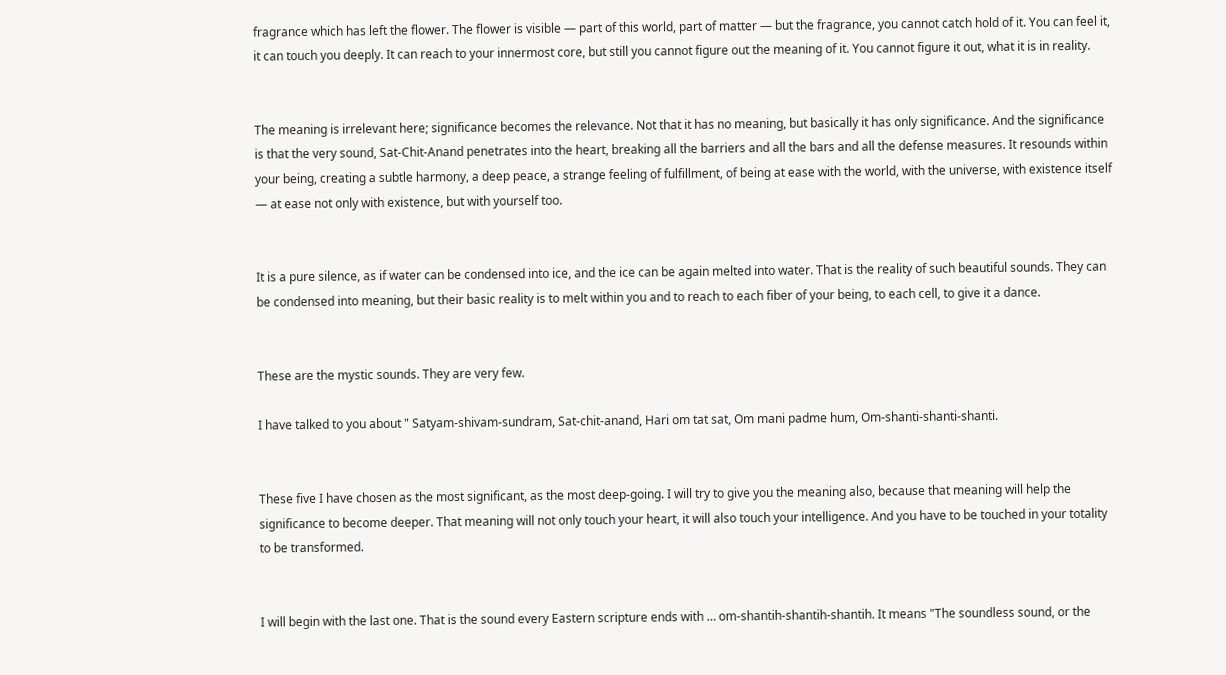fragrance which has left the flower. The flower is visible — part of this world, part of matter — but the fragrance, you cannot catch hold of it. You can feel it, it can touch you deeply. It can reach to your innermost core, but still you cannot figure out the meaning of it. You cannot figure it out, what it is in reality.


The meaning is irrelevant here; significance becomes the relevance. Not that it has no meaning, but basically it has only significance. And the significance is that the very sound, Sat-Chit-Anand penetrates into the heart, breaking all the barriers and all the bars and all the defense measures. It resounds within your being, creating a subtle harmony, a deep peace, a strange feeling of fulfillment, of being at ease with the world, with the universe, with existence itself — at ease not only with existence, but with yourself too.


It is a pure silence, as if water can be condensed into ice, and the ice can be again melted into water. That is the reality of such beautiful sounds. They can be condensed into meaning, but their basic reality is to melt within you and to reach to each fiber of your being, to each cell, to give it a dance.


These are the mystic sounds. They are very few.

I have talked to you about " Satyam-shivam-sundram, Sat-chit-anand, Hari om tat sat, Om mani padme hum, Om-shanti-shanti-shanti.


These five I have chosen as the most significant, as the most deep-going. I will try to give you the meaning also, because that meaning will help the significance to become deeper. That meaning will not only touch your heart, it will also touch your intelligence. And you have to be touched in your totality to be transformed.


I will begin with the last one. That is the sound every Eastern scripture ends with … om-shantih-shantih-shantih. It means "The soundless sound, or the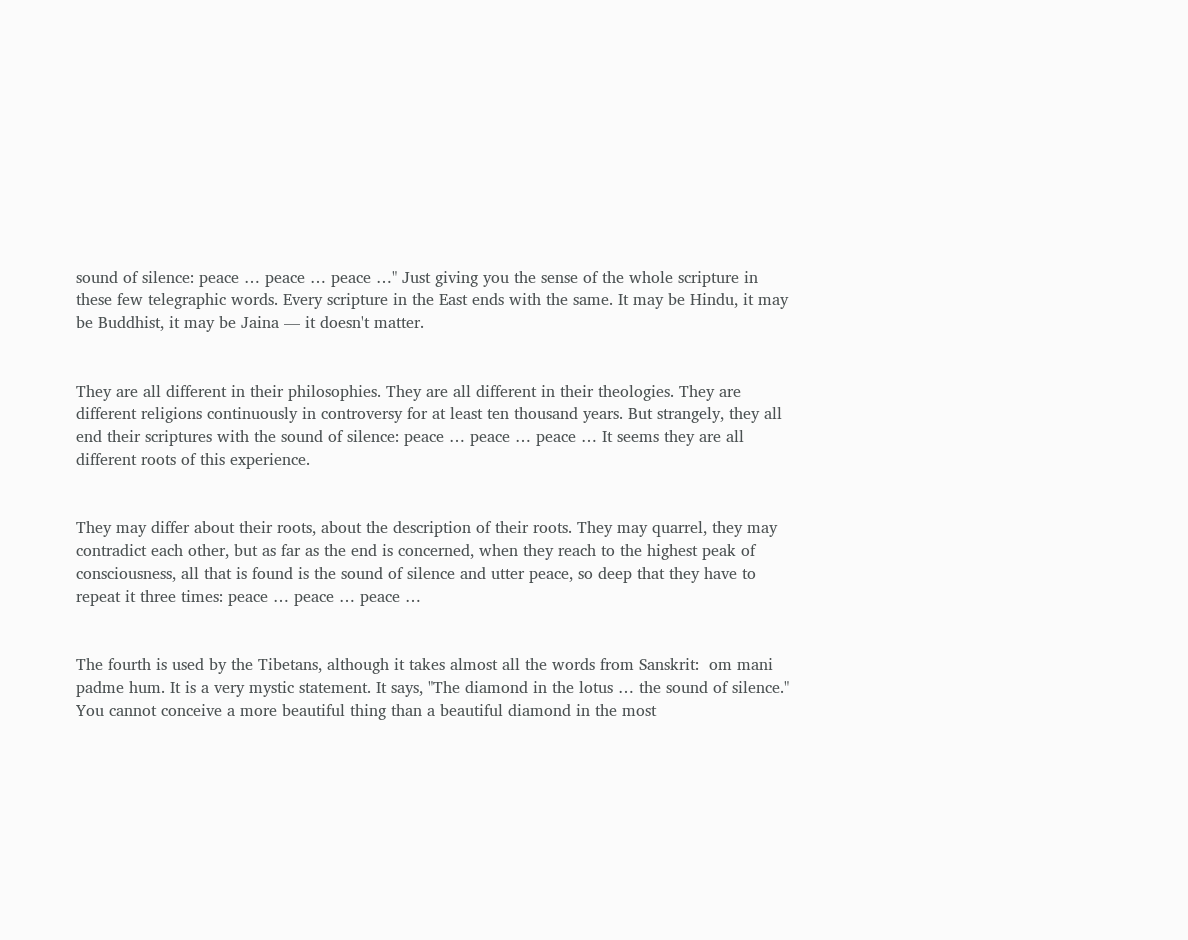sound of silence: peace … peace … peace …" Just giving you the sense of the whole scripture in these few telegraphic words. Every scripture in the East ends with the same. It may be Hindu, it may be Buddhist, it may be Jaina — it doesn't matter.


They are all different in their philosophies. They are all different in their theologies. They are different religions continuously in controversy for at least ten thousand years. But strangely, they all end their scriptures with the sound of silence: peace … peace … peace … It seems they are all different roots of this experience.


They may differ about their roots, about the description of their roots. They may quarrel, they may contradict each other, but as far as the end is concerned, when they reach to the highest peak of consciousness, all that is found is the sound of silence and utter peace, so deep that they have to repeat it three times: peace … peace … peace …


The fourth is used by the Tibetans, although it takes almost all the words from Sanskrit:  om mani padme hum. It is a very mystic statement. It says, "The diamond in the lotus … the sound of silence." You cannot conceive a more beautiful thing than a beautiful diamond in the most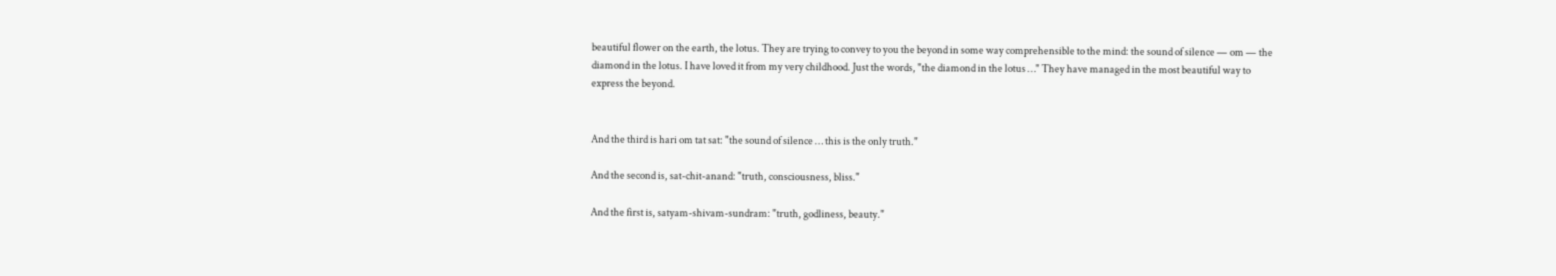beautiful flower on the earth, the lotus. They are trying to convey to you the beyond in some way comprehensible to the mind: the sound of silence — om — the diamond in the lotus. I have loved it from my very childhood. Just the words, "the diamond in the lotus …" They have managed in the most beautiful way to express the beyond.


And the third is hari om tat sat: "the sound of silence … this is the only truth."

And the second is, sat-chit-anand: "truth, consciousness, bliss."

And the first is, satyam-shivam-sundram: "truth, godliness, beauty."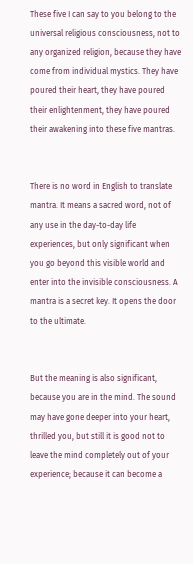These five I can say to you belong to the universal religious consciousness, not to any organized religion, because they have come from individual mystics. They have poured their heart, they have poured their enlightenment, they have poured their awakening into these five mantras.


There is no word in English to translate mantra. It means a sacred word, not of any use in the day-to-day life experiences, but only significant when you go beyond this visible world and enter into the invisible consciousness. A mantra is a secret key. It opens the door to the ultimate.


But the meaning is also significant, because you are in the mind. The sound may have gone deeper into your heart, thrilled you, but still it is good not to leave the mind completely out of your experience; because it can become a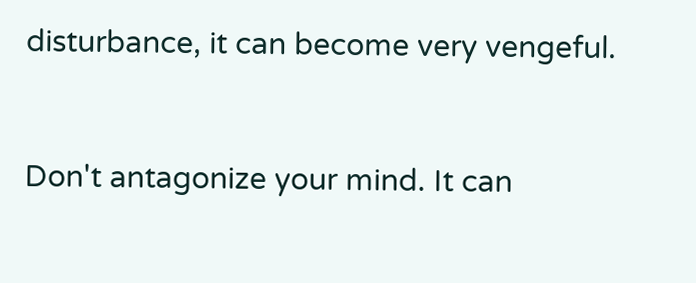disturbance, it can become very vengeful.


Don't antagonize your mind. It can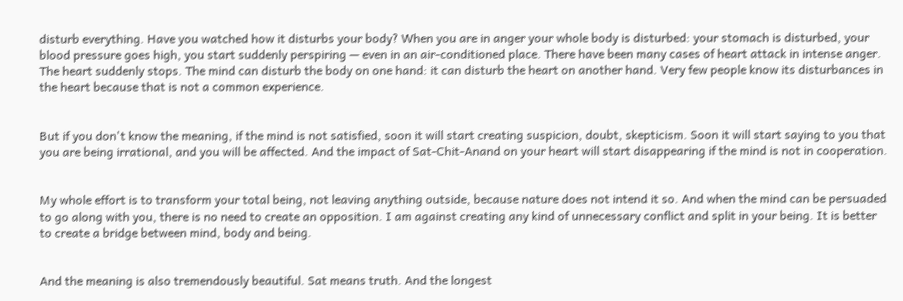disturb everything. Have you watched how it disturbs your body? When you are in anger your whole body is disturbed: your stomach is disturbed, your blood pressure goes high, you start suddenly perspiring — even in an air-conditioned place. There have been many cases of heart attack in intense anger. The heart suddenly stops. The mind can disturb the body on one hand: it can disturb the heart on another hand. Very few people know its disturbances in the heart because that is not a common experience.


But if you don't know the meaning, if the mind is not satisfied, soon it will start creating suspicion, doubt, skepticism. Soon it will start saying to you that you are being irrational, and you will be affected. And the impact of Sat-Chit-Anand on your heart will start disappearing if the mind is not in cooperation.


My whole effort is to transform your total being, not leaving anything outside, because nature does not intend it so. And when the mind can be persuaded to go along with you, there is no need to create an opposition. I am against creating any kind of unnecessary conflict and split in your being. It is better to create a bridge between mind, body and being.


And the meaning is also tremendously beautiful. Sat means truth. And the longest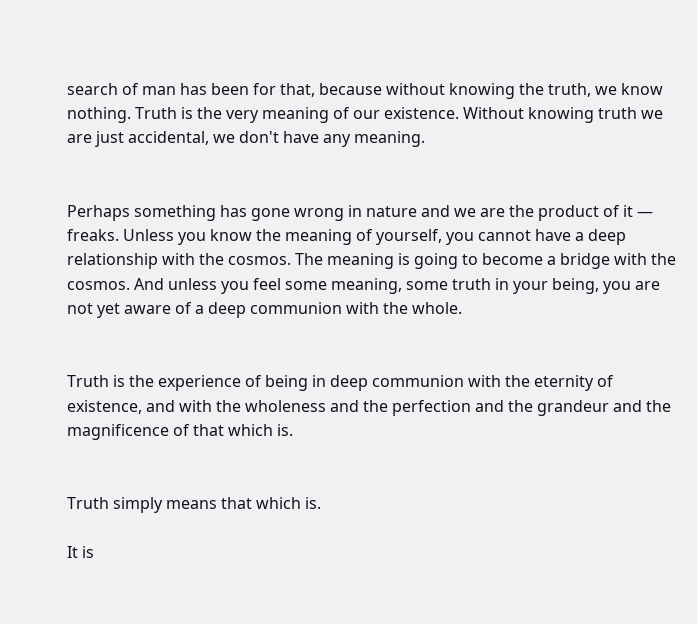search of man has been for that, because without knowing the truth, we know nothing. Truth is the very meaning of our existence. Without knowing truth we are just accidental, we don't have any meaning.


Perhaps something has gone wrong in nature and we are the product of it — freaks. Unless you know the meaning of yourself, you cannot have a deep relationship with the cosmos. The meaning is going to become a bridge with the cosmos. And unless you feel some meaning, some truth in your being, you are not yet aware of a deep communion with the whole.


Truth is the experience of being in deep communion with the eternity of existence, and with the wholeness and the perfection and the grandeur and the magnificence of that which is.


Truth simply means that which is.

It is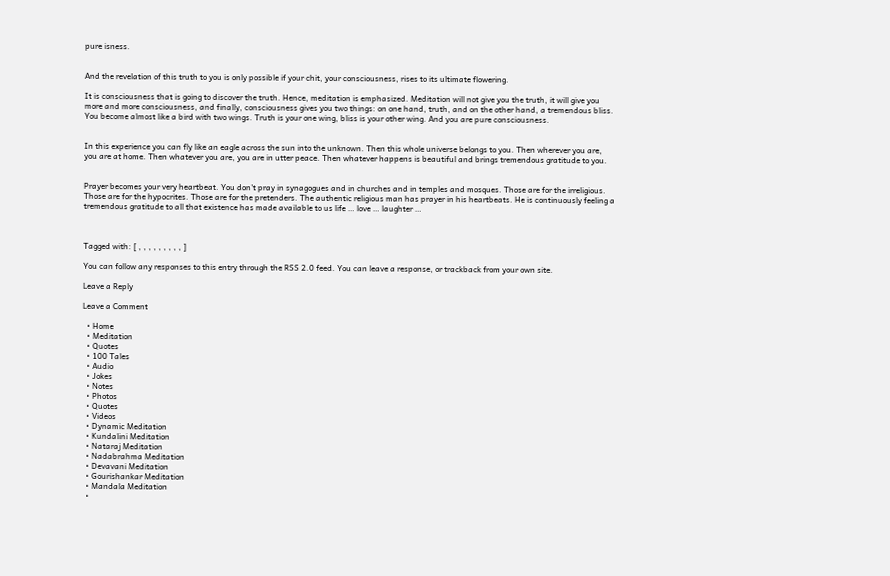pure isness.


And the revelation of this truth to you is only possible if your chit, your consciousness, rises to its ultimate flowering.

It is consciousness that is going to discover the truth. Hence, meditation is emphasized. Meditation will not give you the truth, it will give you more and more consciousness, and finally, consciousness gives you two things: on one hand, truth, and on the other hand, a tremendous bliss. You become almost like a bird with two wings. Truth is your one wing, bliss is your other wing. And you are pure consciousness.


In this experience you can fly like an eagle across the sun into the unknown. Then this whole universe belongs to you. Then wherever you are, you are at home. Then whatever you are, you are in utter peace. Then whatever happens is beautiful and brings tremendous gratitude to you.


Prayer becomes your very heartbeat. You don't pray in synagogues and in churches and in temples and mosques. Those are for the irreligious. Those are for the hypocrites. Those are for the pretenders. The authentic religious man has prayer in his heartbeats. He is continuously feeling a tremendous gratitude to all that existence has made available to us life … love … laughter …



Tagged with: [ , , , , , , , , , ]

You can follow any responses to this entry through the RSS 2.0 feed. You can leave a response, or trackback from your own site.

Leave a Reply

Leave a Comment

  • Home
  • Meditation
  • Quotes
  • 100 Tales
  • Audio
  • Jokes
  • Notes
  • Photos
  • Quotes
  • Videos
  • Dynamic Meditation
  • Kundalini Meditation
  • Nataraj Meditation
  • Nadabrahma Meditation
  • Devavani Meditation
  • Gourishankar Meditation
  • Mandala Meditation
  •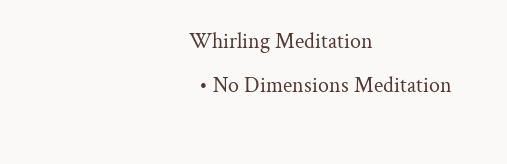Whirling Meditation
  • No Dimensions Meditation